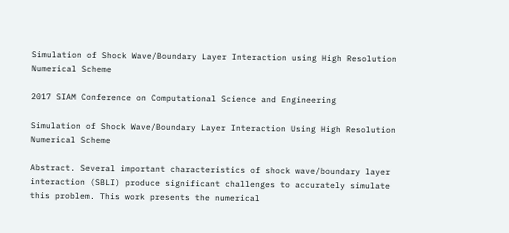Simulation of Shock Wave/Boundary Layer Interaction using High Resolution Numerical Scheme

2017 SIAM Conference on Computational Science and Engineering

Simulation of Shock Wave/Boundary Layer Interaction Using High Resolution Numerical Scheme

Abstract. Several important characteristics of shock wave/boundary layer interaction (SBLI) produce significant challenges to accurately simulate this problem. This work presents the numerical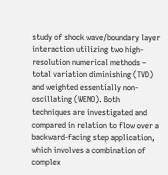study of shock wave/boundary layer interaction utilizing two high-resolution numerical methods – total variation diminishing (TVD) and weighted essentially non-oscillating (WENO). Both techniques are investigated and compared in relation to flow over a backward-facing step application, which involves a combination of complex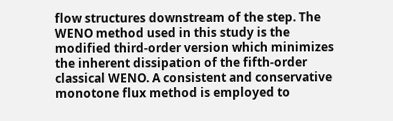flow structures downstream of the step. The WENO method used in this study is the modified third-order version which minimizes the inherent dissipation of the fifth-order classical WENO. A consistent and conservative monotone flux method is employed to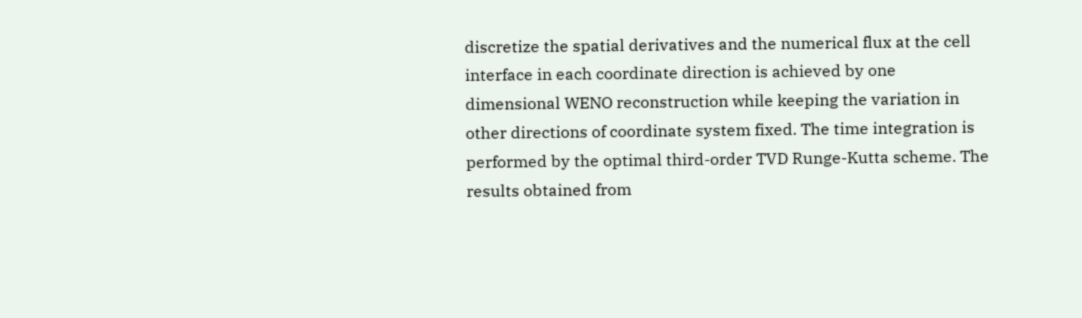discretize the spatial derivatives and the numerical flux at the cell interface in each coordinate direction is achieved by one dimensional WENO reconstruction while keeping the variation in other directions of coordinate system fixed. The time integration is performed by the optimal third-order TVD Runge-Kutta scheme. The results obtained from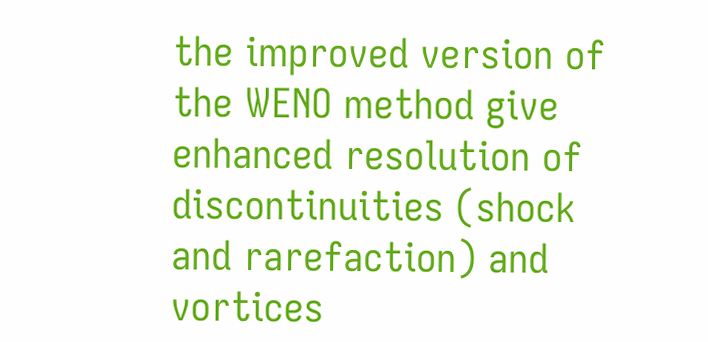the improved version of the WENO method give enhanced resolution of discontinuities (shock and rarefaction) and vortices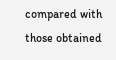compared with those obtained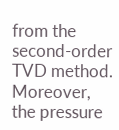from the second-order TVD method. Moreover, the pressure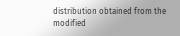distribution obtained from the modified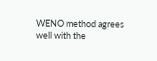WENO method agrees well with the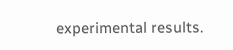experimental results.